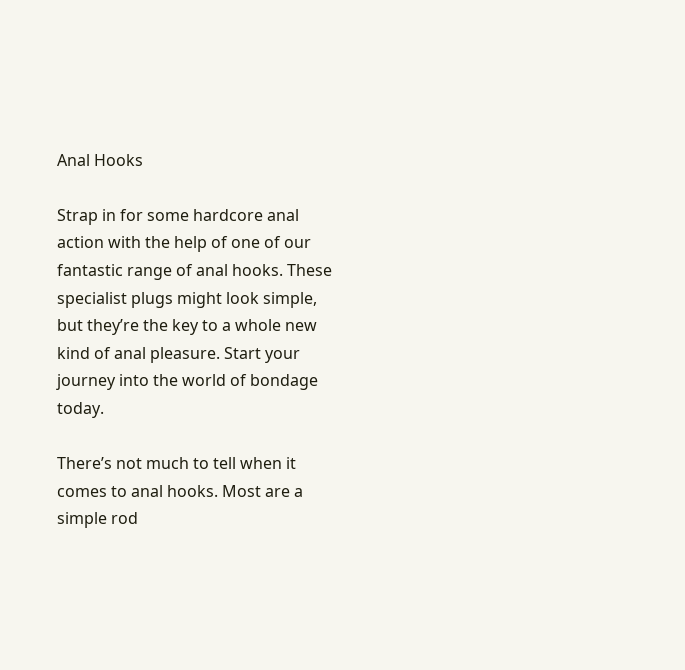Anal Hooks

Strap in for some hardcore anal action with the help of one of our fantastic range of anal hooks. These specialist plugs might look simple, but they’re the key to a whole new kind of anal pleasure. Start your journey into the world of bondage today.

There’s not much to tell when it comes to anal hooks. Most are a simple rod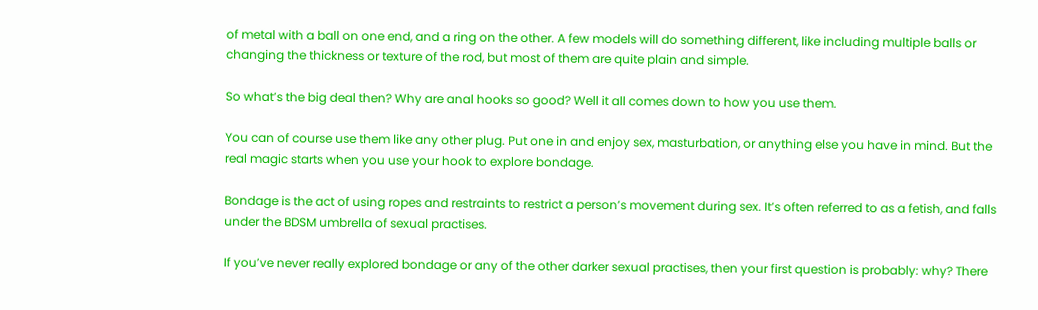of metal with a ball on one end, and a ring on the other. A few models will do something different, like including multiple balls or changing the thickness or texture of the rod, but most of them are quite plain and simple.

So what’s the big deal then? Why are anal hooks so good? Well it all comes down to how you use them.

You can of course use them like any other plug. Put one in and enjoy sex, masturbation, or anything else you have in mind. But the real magic starts when you use your hook to explore bondage.

Bondage is the act of using ropes and restraints to restrict a person’s movement during sex. It’s often referred to as a fetish, and falls under the BDSM umbrella of sexual practises.

If you’ve never really explored bondage or any of the other darker sexual practises, then your first question is probably: why? There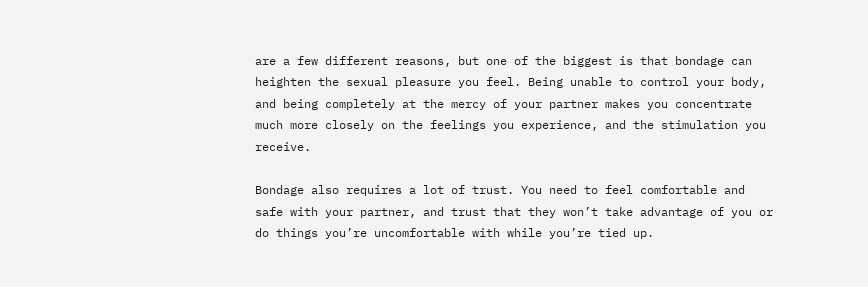are a few different reasons, but one of the biggest is that bondage can heighten the sexual pleasure you feel. Being unable to control your body, and being completely at the mercy of your partner makes you concentrate much more closely on the feelings you experience, and the stimulation you receive.

Bondage also requires a lot of trust. You need to feel comfortable and safe with your partner, and trust that they won’t take advantage of you or do things you’re uncomfortable with while you’re tied up.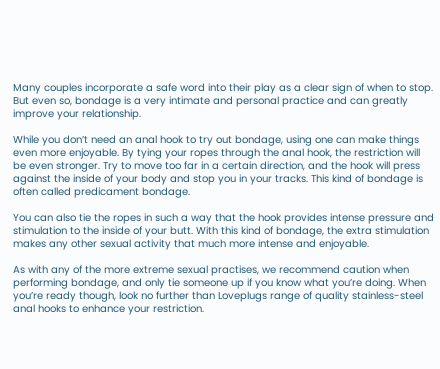Many couples incorporate a safe word into their play as a clear sign of when to stop. But even so, bondage is a very intimate and personal practice and can greatly improve your relationship.

While you don’t need an anal hook to try out bondage, using one can make things even more enjoyable. By tying your ropes through the anal hook, the restriction will be even stronger. Try to move too far in a certain direction, and the hook will press against the inside of your body and stop you in your tracks. This kind of bondage is often called predicament bondage.

You can also tie the ropes in such a way that the hook provides intense pressure and stimulation to the inside of your butt. With this kind of bondage, the extra stimulation makes any other sexual activity that much more intense and enjoyable.

As with any of the more extreme sexual practises, we recommend caution when performing bondage, and only tie someone up if you know what you’re doing. When you’re ready though, look no further than Loveplugs range of quality stainless-steel anal hooks to enhance your restriction.